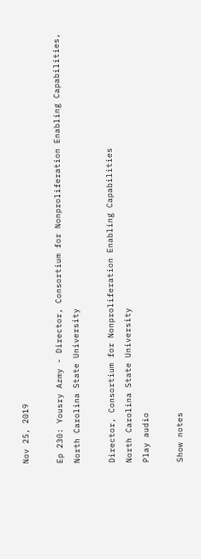Nov 25, 2019

Ep 230: Yousry Azmy - Director, Consortium for Nonproliferation Enabling Capabilities, North Carolina State University

Director, Consortium for Nonproliferation Enabling Capabilities
North Carolina State University
Play audio

Show notes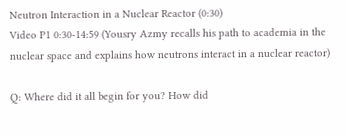Neutron Interaction in a Nuclear Reactor (0:30)
Video P1 0:30-14:59 (Yousry Azmy recalls his path to academia in the nuclear space and explains how neutrons interact in a nuclear reactor)

Q: Where did it all begin for you? How did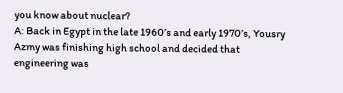you know about nuclear?
A: Back in Egypt in the late 1960’s and early 1970’s, Yousry Azmy was finishing high school and decided that engineering was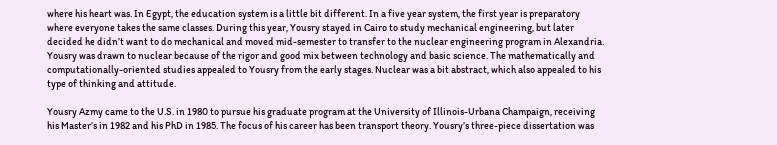where his heart was. In Egypt, the education system is a little bit different. In a five year system, the first year is preparatory where everyone takes the same classes. During this year, Yousry stayed in Cairo to study mechanical engineering, but later decided he didn’t want to do mechanical and moved mid-semester to transfer to the nuclear engineering program in Alexandria. Yousry was drawn to nuclear because of the rigor and good mix between technology and basic science. The mathematically and computationally-oriented studies appealed to Yousry from the early stages. Nuclear was a bit abstract, which also appealed to his type of thinking and attitude.

Yousry Azmy came to the U.S. in 1980 to pursue his graduate program at the University of Illinois-Urbana Champaign, receiving his Master’s in 1982 and his PhD in 1985. The focus of his career has been transport theory. Yousry’s three-piece dissertation was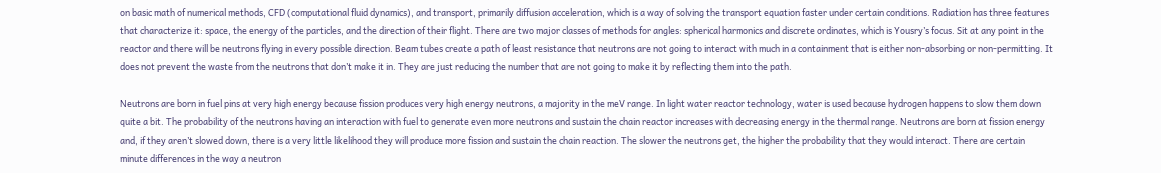on basic math of numerical methods, CFD (computational fluid dynamics), and transport, primarily diffusion acceleration, which is a way of solving the transport equation faster under certain conditions. Radiation has three features that characterize it: space, the energy of the particles, and the direction of their flight. There are two major classes of methods for angles: spherical harmonics and discrete ordinates, which is Yousry’s focus. Sit at any point in the reactor and there will be neutrons flying in every possible direction. Beam tubes create a path of least resistance that neutrons are not going to interact with much in a containment that is either non-absorbing or non-permitting. It does not prevent the waste from the neutrons that don’t make it in. They are just reducing the number that are not going to make it by reflecting them into the path.

Neutrons are born in fuel pins at very high energy because fission produces very high energy neutrons, a majority in the meV range. In light water reactor technology, water is used because hydrogen happens to slow them down quite a bit. The probability of the neutrons having an interaction with fuel to generate even more neutrons and sustain the chain reactor increases with decreasing energy in the thermal range. Neutrons are born at fission energy and, if they aren’t slowed down, there is a very little likelihood they will produce more fission and sustain the chain reaction. The slower the neutrons get, the higher the probability that they would interact. There are certain minute differences in the way a neutron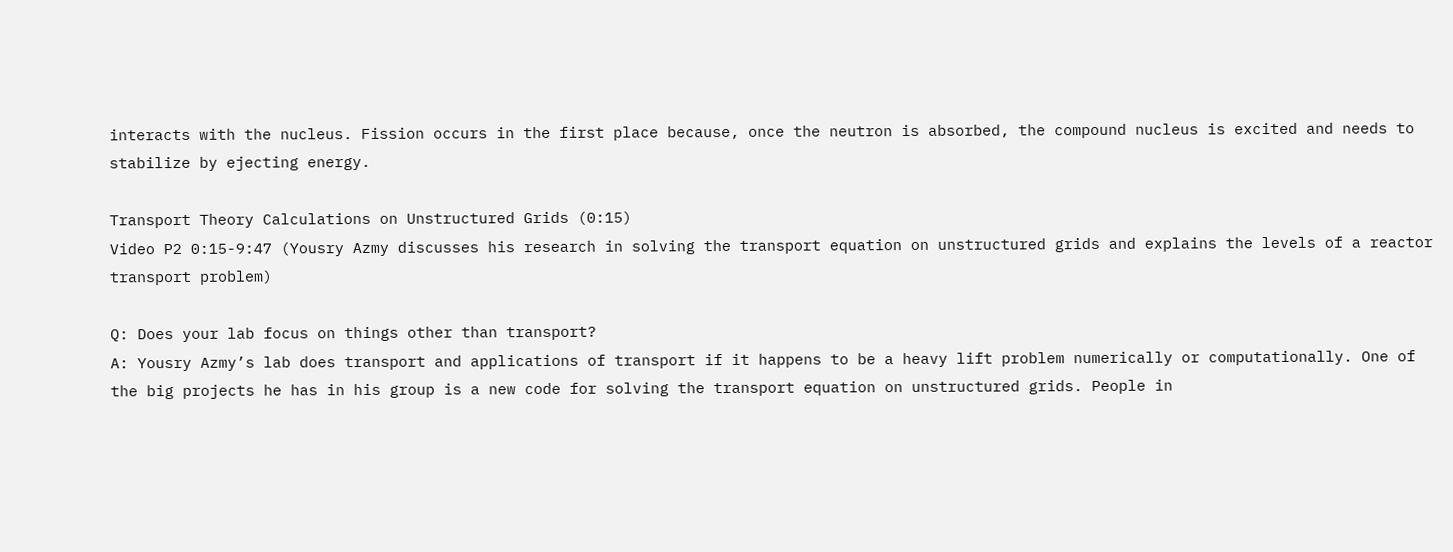interacts with the nucleus. Fission occurs in the first place because, once the neutron is absorbed, the compound nucleus is excited and needs to stabilize by ejecting energy.

Transport Theory Calculations on Unstructured Grids (0:15)
Video P2 0:15-9:47 (Yousry Azmy discusses his research in solving the transport equation on unstructured grids and explains the levels of a reactor transport problem)

Q: Does your lab focus on things other than transport?
A: Yousry Azmy’s lab does transport and applications of transport if it happens to be a heavy lift problem numerically or computationally. One of the big projects he has in his group is a new code for solving the transport equation on unstructured grids. People in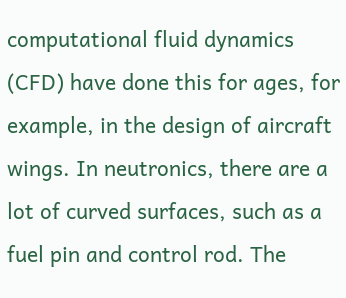computational fluid dynamics (CFD) have done this for ages, for example, in the design of aircraft wings. In neutronics, there are a lot of curved surfaces, such as a fuel pin and control rod. The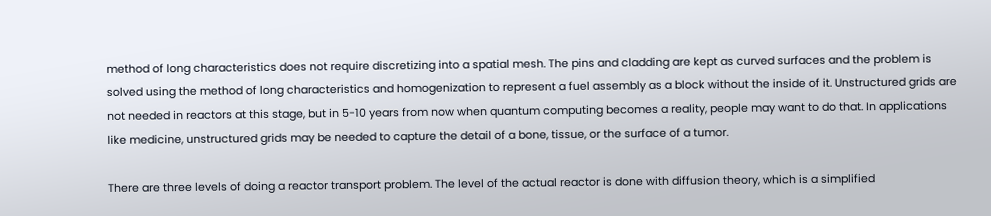method of long characteristics does not require discretizing into a spatial mesh. The pins and cladding are kept as curved surfaces and the problem is solved using the method of long characteristics and homogenization to represent a fuel assembly as a block without the inside of it. Unstructured grids are not needed in reactors at this stage, but in 5-10 years from now when quantum computing becomes a reality, people may want to do that. In applications like medicine, unstructured grids may be needed to capture the detail of a bone, tissue, or the surface of a tumor.

There are three levels of doing a reactor transport problem. The level of the actual reactor is done with diffusion theory, which is a simplified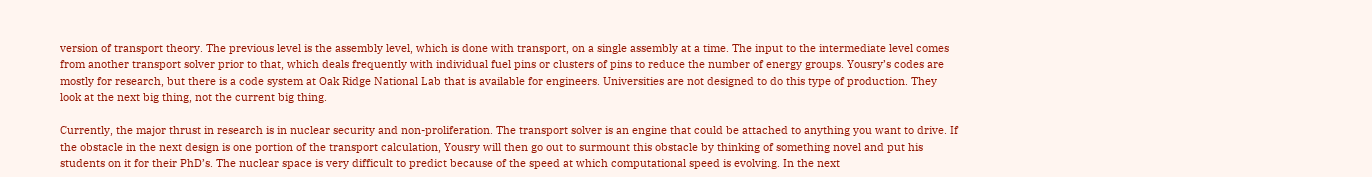version of transport theory. The previous level is the assembly level, which is done with transport, on a single assembly at a time. The input to the intermediate level comes from another transport solver prior to that, which deals frequently with individual fuel pins or clusters of pins to reduce the number of energy groups. Yousry’s codes are mostly for research, but there is a code system at Oak Ridge National Lab that is available for engineers. Universities are not designed to do this type of production. They look at the next big thing, not the current big thing.

Currently, the major thrust in research is in nuclear security and non-proliferation. The transport solver is an engine that could be attached to anything you want to drive. If the obstacle in the next design is one portion of the transport calculation, Yousry will then go out to surmount this obstacle by thinking of something novel and put his students on it for their PhD’s. The nuclear space is very difficult to predict because of the speed at which computational speed is evolving. In the next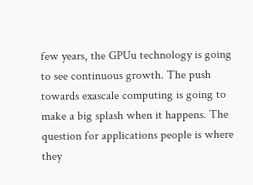few years, the GPUu technology is going to see continuous growth. The push towards exascale computing is going to make a big splash when it happens. The question for applications people is where they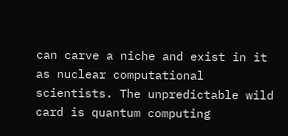can carve a niche and exist in it as nuclear computational scientists. The unpredictable wild card is quantum computing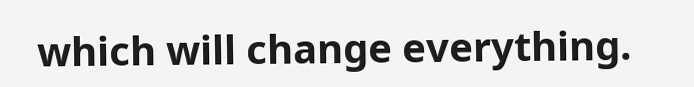which will change everything.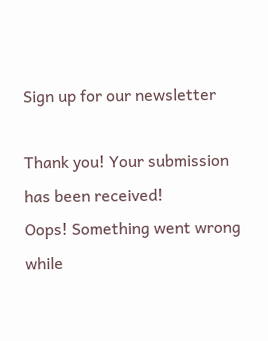Sign up for our newsletter

Thank you! Your submission has been received!
Oops! Something went wrong while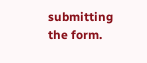submitting the form.